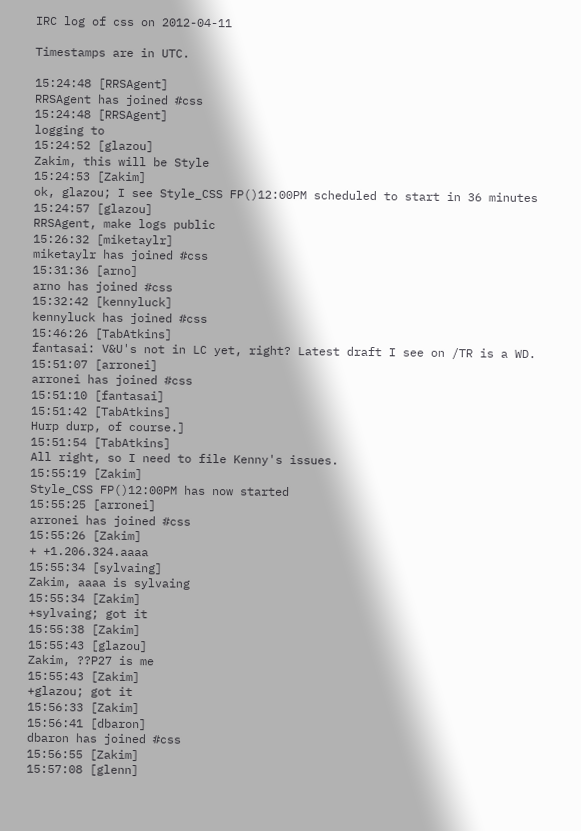IRC log of css on 2012-04-11

Timestamps are in UTC.

15:24:48 [RRSAgent]
RRSAgent has joined #css
15:24:48 [RRSAgent]
logging to
15:24:52 [glazou]
Zakim, this will be Style
15:24:53 [Zakim]
ok, glazou; I see Style_CSS FP()12:00PM scheduled to start in 36 minutes
15:24:57 [glazou]
RRSAgent, make logs public
15:26:32 [miketaylr]
miketaylr has joined #css
15:31:36 [arno]
arno has joined #css
15:32:42 [kennyluck]
kennyluck has joined #css
15:46:26 [TabAtkins]
fantasai: V&U's not in LC yet, right? Latest draft I see on /TR is a WD.
15:51:07 [arronei]
arronei has joined #css
15:51:10 [fantasai]
15:51:42 [TabAtkins]
Hurp durp, of course.]
15:51:54 [TabAtkins]
All right, so I need to file Kenny's issues.
15:55:19 [Zakim]
Style_CSS FP()12:00PM has now started
15:55:25 [arronei]
arronei has joined #css
15:55:26 [Zakim]
+ +1.206.324.aaaa
15:55:34 [sylvaing]
Zakim, aaaa is sylvaing
15:55:34 [Zakim]
+sylvaing; got it
15:55:38 [Zakim]
15:55:43 [glazou]
Zakim, ??P27 is me
15:55:43 [Zakim]
+glazou; got it
15:56:33 [Zakim]
15:56:41 [dbaron]
dbaron has joined #css
15:56:55 [Zakim]
15:57:08 [glenn]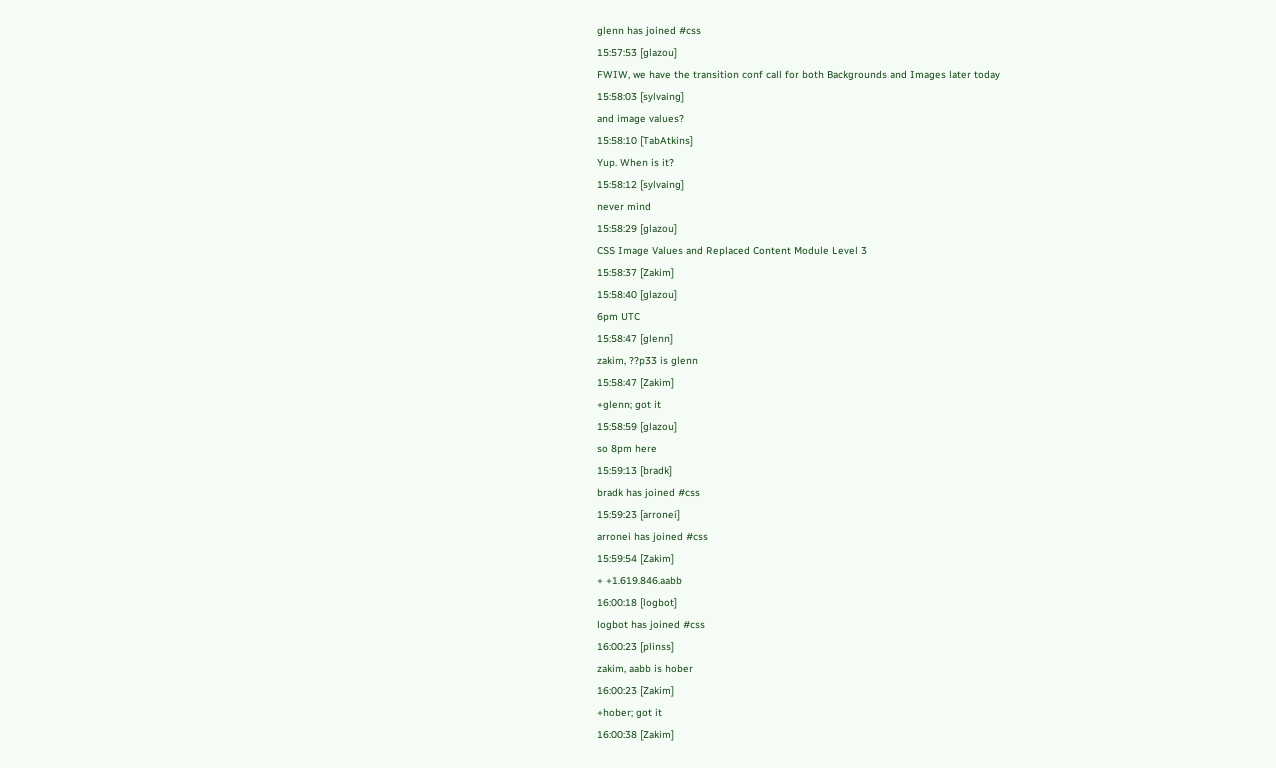glenn has joined #css
15:57:53 [glazou]
FWIW, we have the transition conf call for both Backgrounds and Images later today
15:58:03 [sylvaing]
and image values?
15:58:10 [TabAtkins]
Yup. When is it?
15:58:12 [sylvaing]
never mind
15:58:29 [glazou]
CSS Image Values and Replaced Content Module Level 3
15:58:37 [Zakim]
15:58:40 [glazou]
6pm UTC
15:58:47 [glenn]
zakim, ??p33 is glenn
15:58:47 [Zakim]
+glenn; got it
15:58:59 [glazou]
so 8pm here
15:59:13 [bradk]
bradk has joined #css
15:59:23 [arronei]
arronei has joined #css
15:59:54 [Zakim]
+ +1.619.846.aabb
16:00:18 [logbot]
logbot has joined #css
16:00:23 [plinss]
zakim, aabb is hober
16:00:23 [Zakim]
+hober; got it
16:00:38 [Zakim]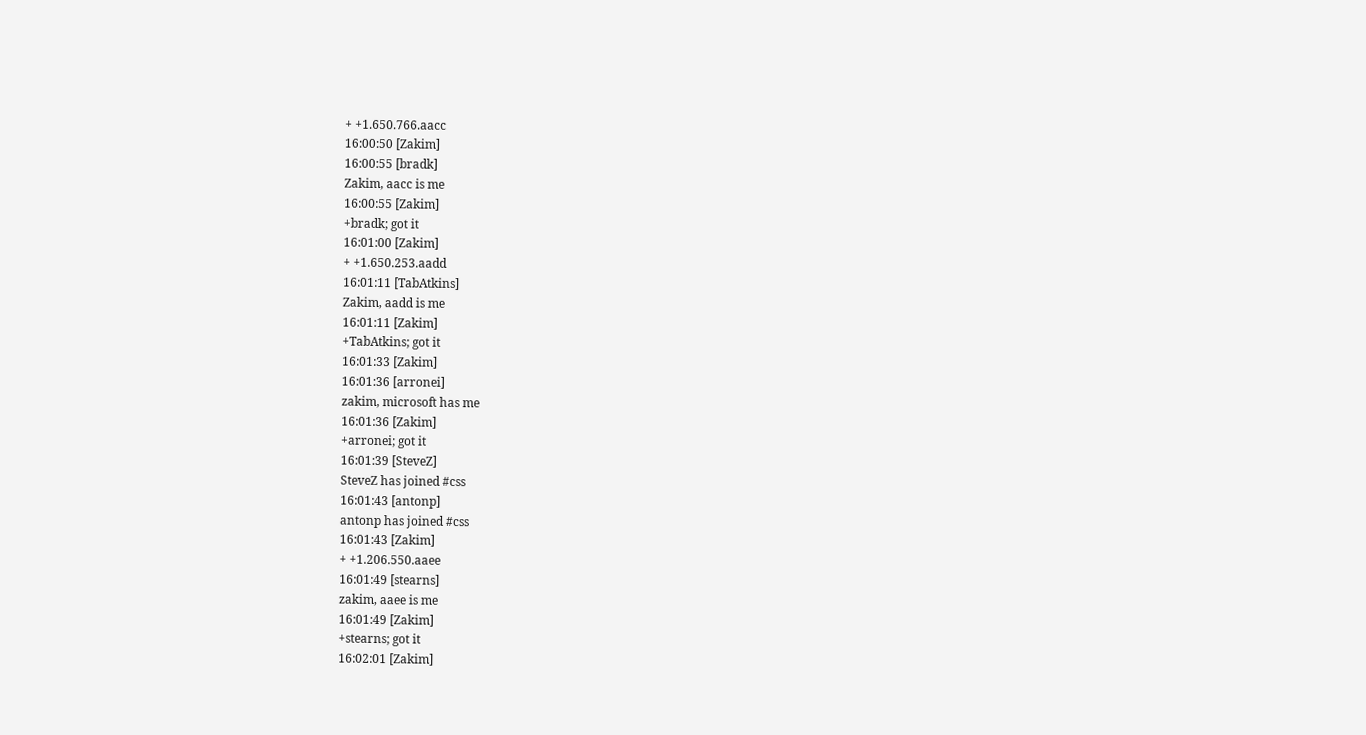+ +1.650.766.aacc
16:00:50 [Zakim]
16:00:55 [bradk]
Zakim, aacc is me
16:00:55 [Zakim]
+bradk; got it
16:01:00 [Zakim]
+ +1.650.253.aadd
16:01:11 [TabAtkins]
Zakim, aadd is me
16:01:11 [Zakim]
+TabAtkins; got it
16:01:33 [Zakim]
16:01:36 [arronei]
zakim, microsoft has me
16:01:36 [Zakim]
+arronei; got it
16:01:39 [SteveZ]
SteveZ has joined #css
16:01:43 [antonp]
antonp has joined #css
16:01:43 [Zakim]
+ +1.206.550.aaee
16:01:49 [stearns]
zakim, aaee is me
16:01:49 [Zakim]
+stearns; got it
16:02:01 [Zakim]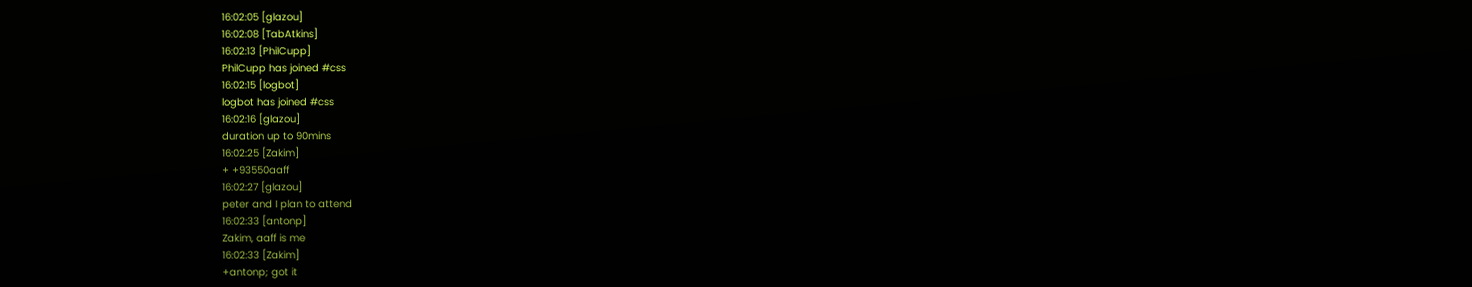16:02:05 [glazou]
16:02:08 [TabAtkins]
16:02:13 [PhilCupp]
PhilCupp has joined #css
16:02:15 [logbot]
logbot has joined #css
16:02:16 [glazou]
duration up to 90mins
16:02:25 [Zakim]
+ +93550aaff
16:02:27 [glazou]
peter and I plan to attend
16:02:33 [antonp]
Zakim, aaff is me
16:02:33 [Zakim]
+antonp; got it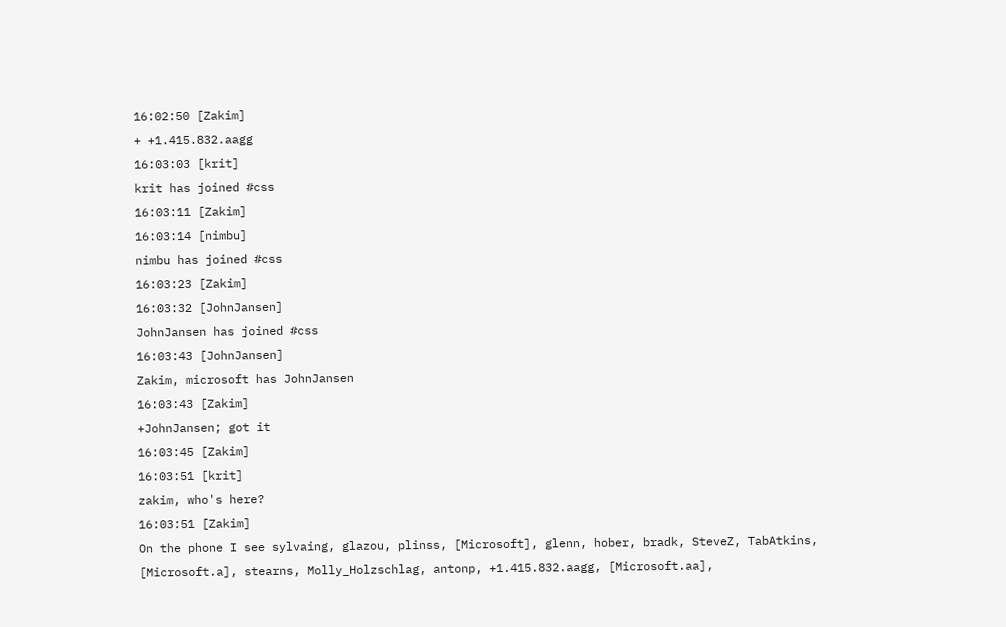16:02:50 [Zakim]
+ +1.415.832.aagg
16:03:03 [krit]
krit has joined #css
16:03:11 [Zakim]
16:03:14 [nimbu]
nimbu has joined #css
16:03:23 [Zakim]
16:03:32 [JohnJansen]
JohnJansen has joined #css
16:03:43 [JohnJansen]
Zakim, microsoft has JohnJansen
16:03:43 [Zakim]
+JohnJansen; got it
16:03:45 [Zakim]
16:03:51 [krit]
zakim, who's here?
16:03:51 [Zakim]
On the phone I see sylvaing, glazou, plinss, [Microsoft], glenn, hober, bradk, SteveZ, TabAtkins, [Microsoft.a], stearns, Molly_Holzschlag, antonp, +1.415.832.aagg, [Microsoft.aa],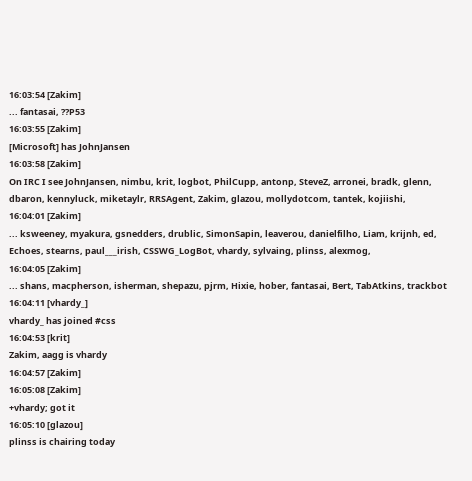16:03:54 [Zakim]
... fantasai, ??P53
16:03:55 [Zakim]
[Microsoft] has JohnJansen
16:03:58 [Zakim]
On IRC I see JohnJansen, nimbu, krit, logbot, PhilCupp, antonp, SteveZ, arronei, bradk, glenn, dbaron, kennyluck, miketaylr, RRSAgent, Zakim, glazou, mollydotcom, tantek, kojiishi,
16:04:01 [Zakim]
... ksweeney, myakura, gsnedders, drublic, SimonSapin, leaverou, danielfilho, Liam, krijnh, ed, Echoes, stearns, paul___irish, CSSWG_LogBot, vhardy, sylvaing, plinss, alexmog,
16:04:05 [Zakim]
... shans, macpherson, isherman, shepazu, pjrm, Hixie, hober, fantasai, Bert, TabAtkins, trackbot
16:04:11 [vhardy_]
vhardy_ has joined #css
16:04:53 [krit]
Zakim, aagg is vhardy
16:04:57 [Zakim]
16:05:08 [Zakim]
+vhardy; got it
16:05:10 [glazou]
plinss is chairing today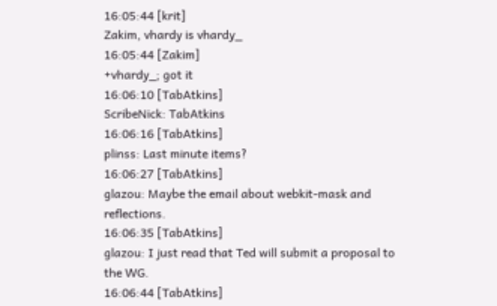16:05:44 [krit]
Zakim, vhardy is vhardy_
16:05:44 [Zakim]
+vhardy_; got it
16:06:10 [TabAtkins]
ScribeNick: TabAtkins
16:06:16 [TabAtkins]
plinss: Last minute items?
16:06:27 [TabAtkins]
glazou: Maybe the email about webkit-mask and reflections.
16:06:35 [TabAtkins]
glazou: I just read that Ted will submit a proposal to the WG.
16:06:44 [TabAtkins]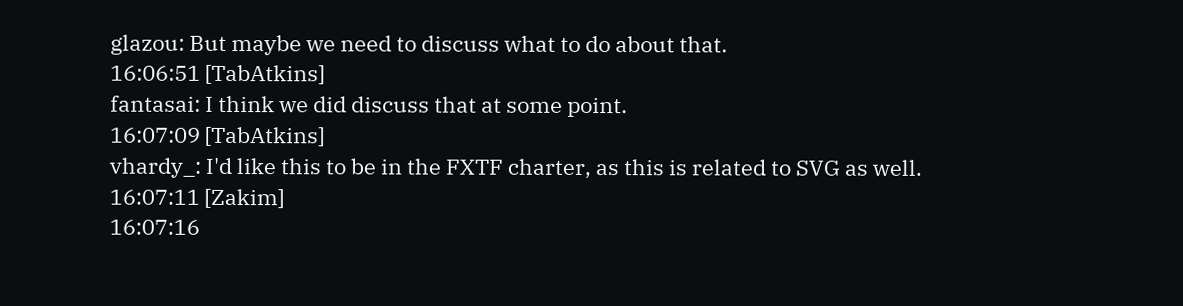glazou: But maybe we need to discuss what to do about that.
16:06:51 [TabAtkins]
fantasai: I think we did discuss that at some point.
16:07:09 [TabAtkins]
vhardy_: I'd like this to be in the FXTF charter, as this is related to SVG as well.
16:07:11 [Zakim]
16:07:16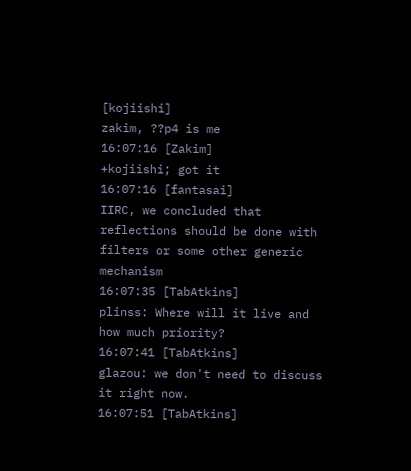[kojiishi]
zakim, ??p4 is me
16:07:16 [Zakim]
+kojiishi; got it
16:07:16 [fantasai]
IIRC, we concluded that reflections should be done with filters or some other generic mechanism
16:07:35 [TabAtkins]
plinss: Where will it live and how much priority?
16:07:41 [TabAtkins]
glazou: we don't need to discuss it right now.
16:07:51 [TabAtkins]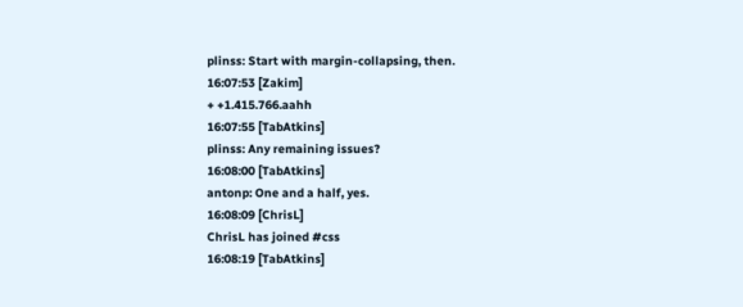plinss: Start with margin-collapsing, then.
16:07:53 [Zakim]
+ +1.415.766.aahh
16:07:55 [TabAtkins]
plinss: Any remaining issues?
16:08:00 [TabAtkins]
antonp: One and a half, yes.
16:08:09 [ChrisL]
ChrisL has joined #css
16:08:19 [TabAtkins]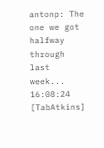antonp: The one we got halfway through last week...
16:08:24 [TabAtkins]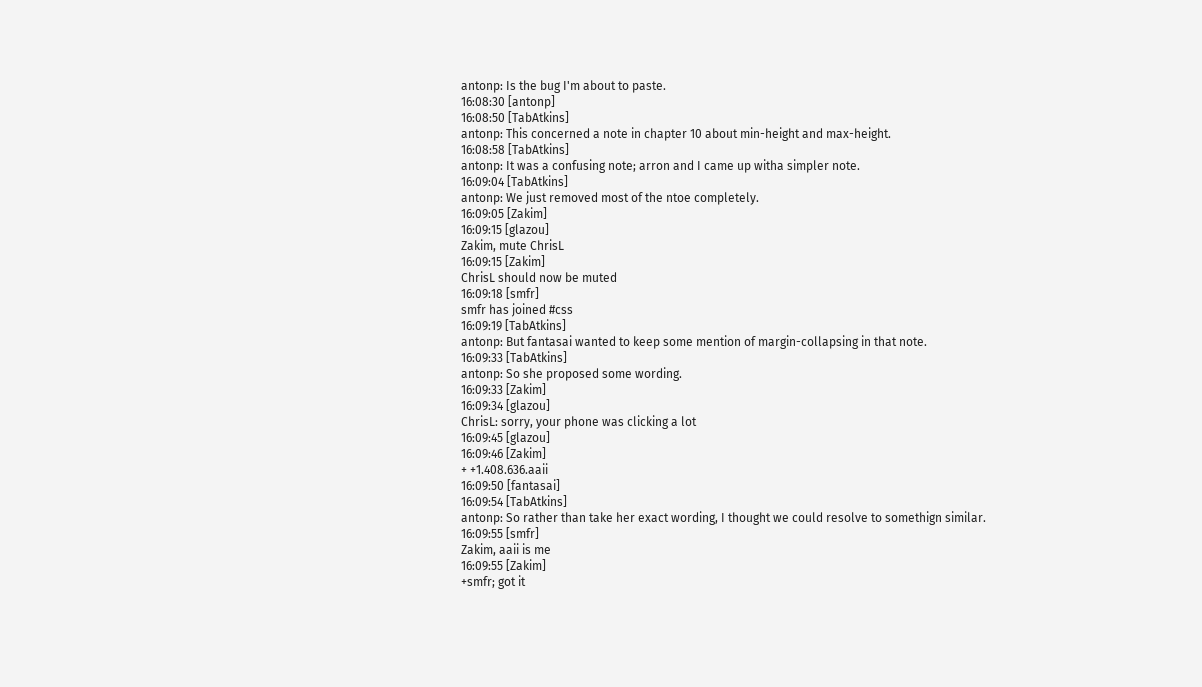antonp: Is the bug I'm about to paste.
16:08:30 [antonp]
16:08:50 [TabAtkins]
antonp: This concerned a note in chapter 10 about min-height and max-height.
16:08:58 [TabAtkins]
antonp: It was a confusing note; arron and I came up witha simpler note.
16:09:04 [TabAtkins]
antonp: We just removed most of the ntoe completely.
16:09:05 [Zakim]
16:09:15 [glazou]
Zakim, mute ChrisL
16:09:15 [Zakim]
ChrisL should now be muted
16:09:18 [smfr]
smfr has joined #css
16:09:19 [TabAtkins]
antonp: But fantasai wanted to keep some mention of margin-collapsing in that note.
16:09:33 [TabAtkins]
antonp: So she proposed some wording.
16:09:33 [Zakim]
16:09:34 [glazou]
ChrisL: sorry, your phone was clicking a lot
16:09:45 [glazou]
16:09:46 [Zakim]
+ +1.408.636.aaii
16:09:50 [fantasai]
16:09:54 [TabAtkins]
antonp: So rather than take her exact wording, I thought we could resolve to somethign similar.
16:09:55 [smfr]
Zakim, aaii is me
16:09:55 [Zakim]
+smfr; got it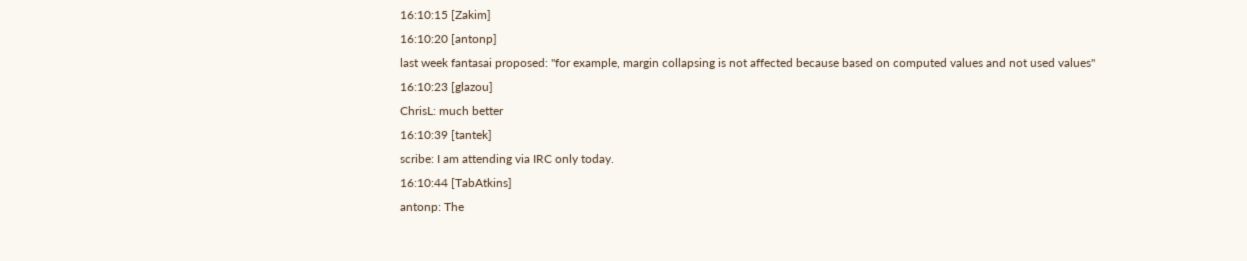16:10:15 [Zakim]
16:10:20 [antonp]
last week fantasai proposed: "for example, margin collapsing is not affected because based on computed values and not used values"
16:10:23 [glazou]
ChrisL: much better
16:10:39 [tantek]
scribe: I am attending via IRC only today.
16:10:44 [TabAtkins]
antonp: The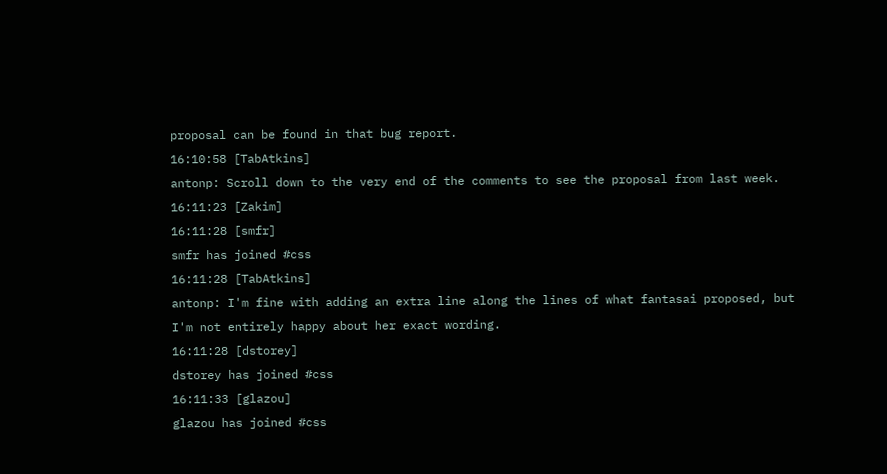proposal can be found in that bug report.
16:10:58 [TabAtkins]
antonp: Scroll down to the very end of the comments to see the proposal from last week.
16:11:23 [Zakim]
16:11:28 [smfr]
smfr has joined #css
16:11:28 [TabAtkins]
antonp: I'm fine with adding an extra line along the lines of what fantasai proposed, but I'm not entirely happy about her exact wording.
16:11:28 [dstorey]
dstorey has joined #css
16:11:33 [glazou]
glazou has joined #css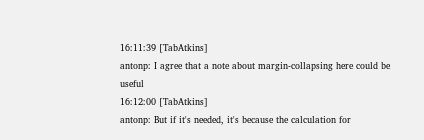16:11:39 [TabAtkins]
antonp: I agree that a note about margin-collapsing here could be useful
16:12:00 [TabAtkins]
antonp: But if it's needed, it's because the calculation for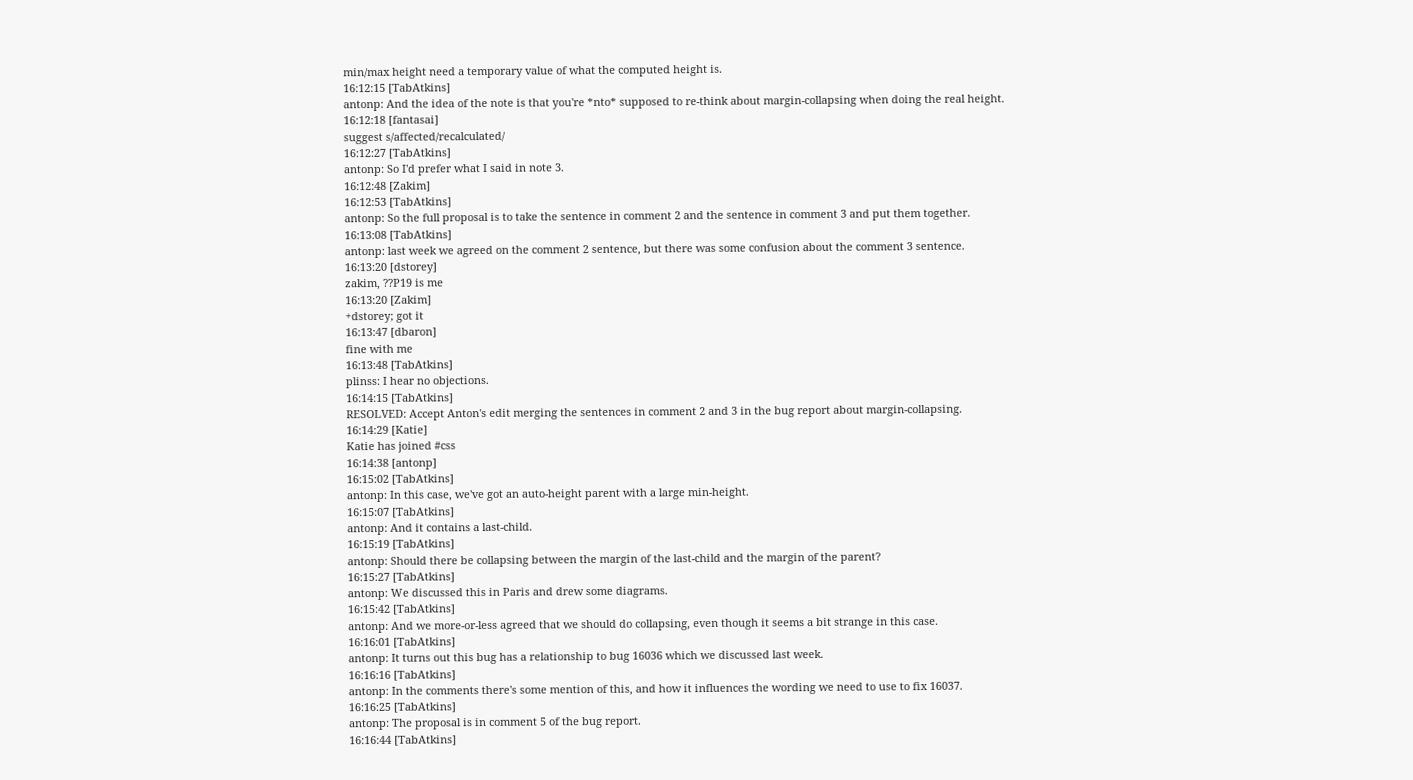min/max height need a temporary value of what the computed height is.
16:12:15 [TabAtkins]
antonp: And the idea of the note is that you're *nto* supposed to re-think about margin-collapsing when doing the real height.
16:12:18 [fantasai]
suggest s/affected/recalculated/
16:12:27 [TabAtkins]
antonp: So I'd prefer what I said in note 3.
16:12:48 [Zakim]
16:12:53 [TabAtkins]
antonp: So the full proposal is to take the sentence in comment 2 and the sentence in comment 3 and put them together.
16:13:08 [TabAtkins]
antonp: last week we agreed on the comment 2 sentence, but there was some confusion about the comment 3 sentence.
16:13:20 [dstorey]
zakim, ??P19 is me
16:13:20 [Zakim]
+dstorey; got it
16:13:47 [dbaron]
fine with me
16:13:48 [TabAtkins]
plinss: I hear no objections.
16:14:15 [TabAtkins]
RESOLVED: Accept Anton's edit merging the sentences in comment 2 and 3 in the bug report about margin-collapsing.
16:14:29 [Katie]
Katie has joined #css
16:14:38 [antonp]
16:15:02 [TabAtkins]
antonp: In this case, we've got an auto-height parent with a large min-height.
16:15:07 [TabAtkins]
antonp: And it contains a last-child.
16:15:19 [TabAtkins]
antonp: Should there be collapsing between the margin of the last-child and the margin of the parent?
16:15:27 [TabAtkins]
antonp: We discussed this in Paris and drew some diagrams.
16:15:42 [TabAtkins]
antonp: And we more-or-less agreed that we should do collapsing, even though it seems a bit strange in this case.
16:16:01 [TabAtkins]
antonp: It turns out this bug has a relationship to bug 16036 which we discussed last week.
16:16:16 [TabAtkins]
antonp: In the comments there's some mention of this, and how it influences the wording we need to use to fix 16037.
16:16:25 [TabAtkins]
antonp: The proposal is in comment 5 of the bug report.
16:16:44 [TabAtkins]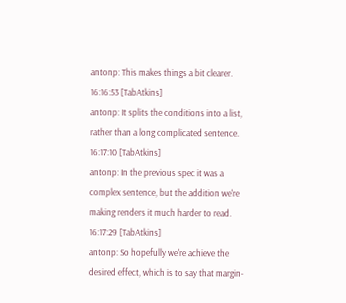antonp: This makes things a bit clearer.
16:16:53 [TabAtkins]
antonp: It splits the conditions into a list, rather than a long complicated sentence.
16:17:10 [TabAtkins]
antonp: In the previous spec it was a complex sentence, but the addition we're making renders it much harder to read.
16:17:29 [TabAtkins]
antonp: So hopefully we're achieve the desired effect, which is to say that margin-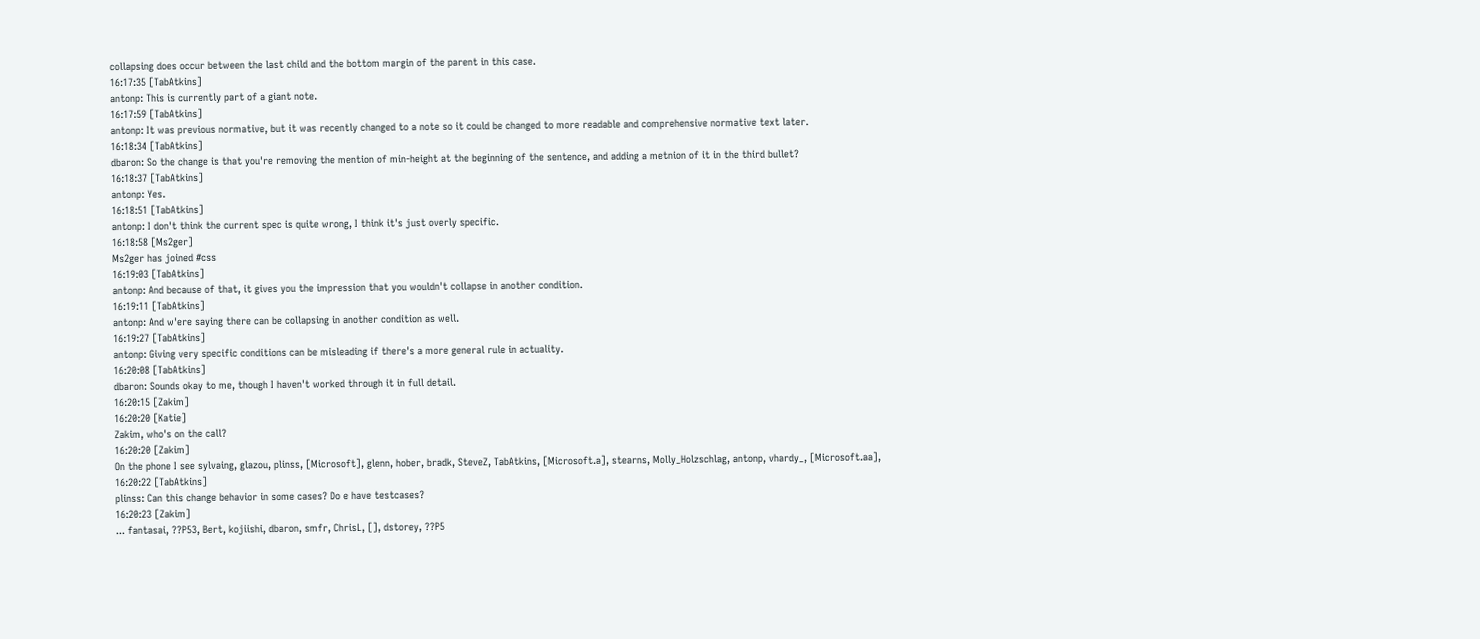collapsing does occur between the last child and the bottom margin of the parent in this case.
16:17:35 [TabAtkins]
antonp: This is currently part of a giant note.
16:17:59 [TabAtkins]
antonp: It was previous normative, but it was recently changed to a note so it could be changed to more readable and comprehensive normative text later.
16:18:34 [TabAtkins]
dbaron: So the change is that you're removing the mention of min-height at the beginning of the sentence, and adding a metnion of it in the third bullet?
16:18:37 [TabAtkins]
antonp: Yes.
16:18:51 [TabAtkins]
antonp: I don't think the current spec is quite wrong, I think it's just overly specific.
16:18:58 [Ms2ger]
Ms2ger has joined #css
16:19:03 [TabAtkins]
antonp: And because of that, it gives you the impression that you wouldn't collapse in another condition.
16:19:11 [TabAtkins]
antonp: And w'ere saying there can be collapsing in another condition as well.
16:19:27 [TabAtkins]
antonp: Giving very specific conditions can be misleading if there's a more general rule in actuality.
16:20:08 [TabAtkins]
dbaron: Sounds okay to me, though I haven't worked through it in full detail.
16:20:15 [Zakim]
16:20:20 [Katie]
Zakim, who's on the call?
16:20:20 [Zakim]
On the phone I see sylvaing, glazou, plinss, [Microsoft], glenn, hober, bradk, SteveZ, TabAtkins, [Microsoft.a], stearns, Molly_Holzschlag, antonp, vhardy_, [Microsoft.aa],
16:20:22 [TabAtkins]
plinss: Can this change behavior in some cases? Do e have testcases?
16:20:23 [Zakim]
... fantasai, ??P53, Bert, kojiishi, dbaron, smfr, ChrisL, [], dstorey, ??P5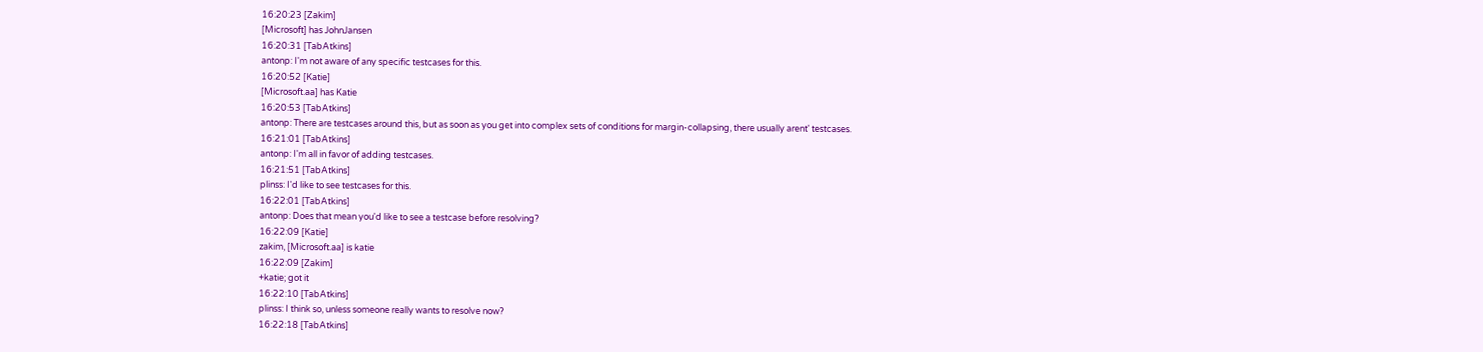16:20:23 [Zakim]
[Microsoft] has JohnJansen
16:20:31 [TabAtkins]
antonp: I'm not aware of any specific testcases for this.
16:20:52 [Katie]
[Microsoft.aa] has Katie
16:20:53 [TabAtkins]
antonp: There are testcases around this, but as soon as you get into complex sets of conditions for margin-collapsing, there usually arent' testcases.
16:21:01 [TabAtkins]
antonp: I'm all in favor of adding testcases.
16:21:51 [TabAtkins]
plinss: I'd like to see testcases for this.
16:22:01 [TabAtkins]
antonp: Does that mean you'd like to see a testcase before resolving?
16:22:09 [Katie]
zakim, [Microsoft.aa] is katie
16:22:09 [Zakim]
+katie; got it
16:22:10 [TabAtkins]
plinss: I think so, unless someone really wants to resolve now?
16:22:18 [TabAtkins]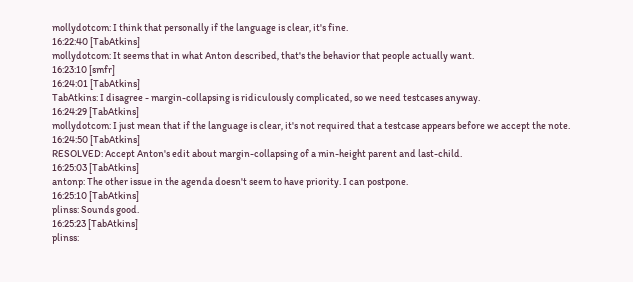mollydotcom: I think that personally if the language is clear, it's fine.
16:22:40 [TabAtkins]
mollydotcom: It seems that in what Anton described, that's the behavior that people actually want.
16:23:10 [smfr]
16:24:01 [TabAtkins]
TabAtkins: I disagree - margin-collapsing is ridiculously complicated, so we need testcases anyway.
16:24:29 [TabAtkins]
mollydotcom: I just mean that if the language is clear, it's not required that a testcase appears before we accept the note.
16:24:50 [TabAtkins]
RESOLVED: Accept Anton's edit about margin-collapsing of a min-height parent and last-child.
16:25:03 [TabAtkins]
antonp: The other issue in the agenda doesn't seem to have priority. I can postpone.
16:25:10 [TabAtkins]
plinss: Sounds good.
16:25:23 [TabAtkins]
plinss: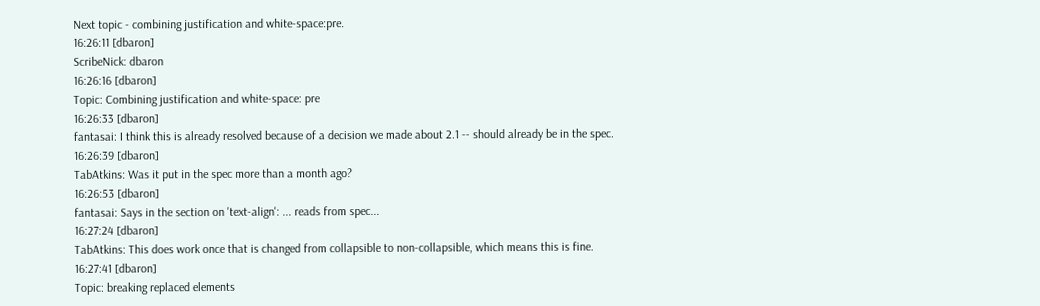Next topic - combining justification and white-space:pre.
16:26:11 [dbaron]
ScribeNick: dbaron
16:26:16 [dbaron]
Topic: Combining justification and white-space: pre
16:26:33 [dbaron]
fantasai: I think this is already resolved because of a decision we made about 2.1 -- should already be in the spec.
16:26:39 [dbaron]
TabAtkins: Was it put in the spec more than a month ago?
16:26:53 [dbaron]
fantasai: Says in the section on 'text-align': ... reads from spec...
16:27:24 [dbaron]
TabAtkins: This does work once that is changed from collapsible to non-collapsible, which means this is fine.
16:27:41 [dbaron]
Topic: breaking replaced elements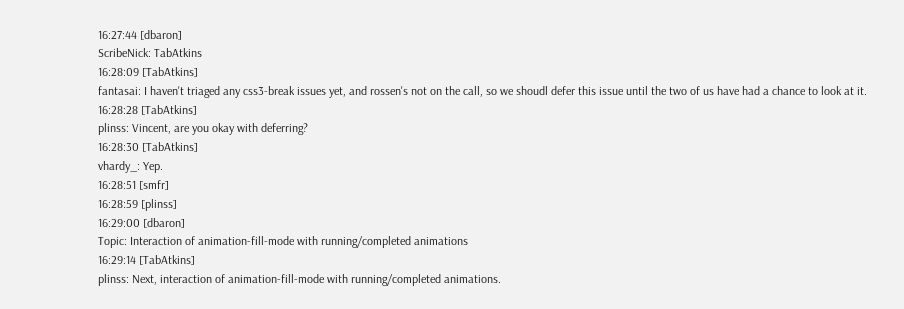16:27:44 [dbaron]
ScribeNick: TabAtkins
16:28:09 [TabAtkins]
fantasai: I haven't triaged any css3-break issues yet, and rossen's not on the call, so we shoudl defer this issue until the two of us have had a chance to look at it.
16:28:28 [TabAtkins]
plinss: Vincent, are you okay with deferring?
16:28:30 [TabAtkins]
vhardy_: Yep.
16:28:51 [smfr]
16:28:59 [plinss]
16:29:00 [dbaron]
Topic: Interaction of animation-fill-mode with running/completed animations
16:29:14 [TabAtkins]
plinss: Next, interaction of animation-fill-mode with running/completed animations.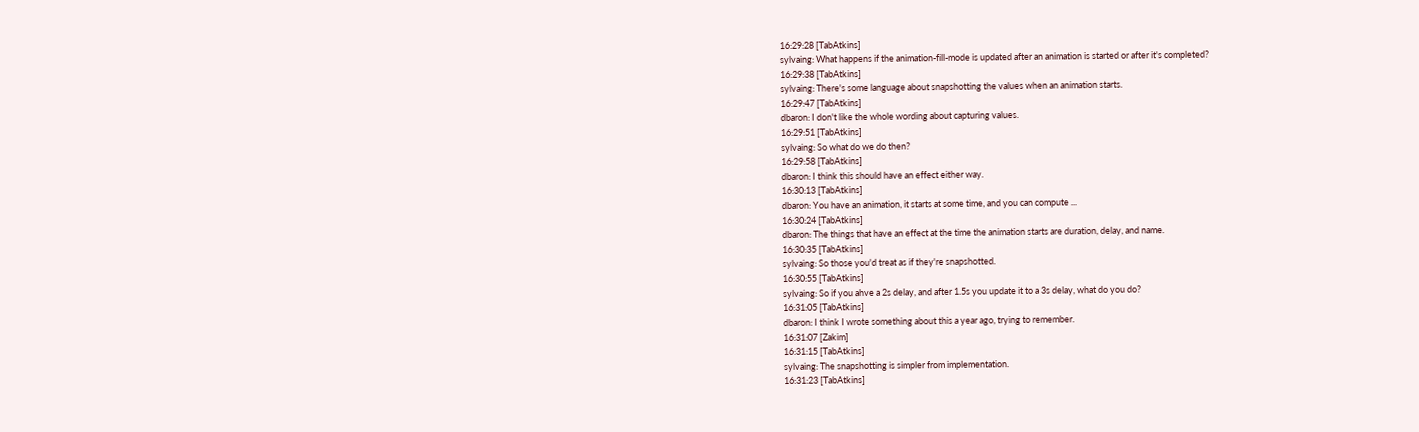16:29:28 [TabAtkins]
sylvaing: What happens if the animation-fill-mode is updated after an animation is started or after it's completed?
16:29:38 [TabAtkins]
sylvaing: There's some language about snapshotting the values when an animation starts.
16:29:47 [TabAtkins]
dbaron: I don't like the whole wording about capturing values.
16:29:51 [TabAtkins]
sylvaing: So what do we do then?
16:29:58 [TabAtkins]
dbaron: I think this should have an effect either way.
16:30:13 [TabAtkins]
dbaron: You have an animation, it starts at some time, and you can compute ...
16:30:24 [TabAtkins]
dbaron: The things that have an effect at the time the animation starts are duration, delay, and name.
16:30:35 [TabAtkins]
sylvaing: So those you'd treat as if they're snapshotted.
16:30:55 [TabAtkins]
sylvaing: So if you ahve a 2s delay, and after 1.5s you update it to a 3s delay, what do you do?
16:31:05 [TabAtkins]
dbaron: I think I wrote something about this a year ago, trying to remember.
16:31:07 [Zakim]
16:31:15 [TabAtkins]
sylvaing: The snapshotting is simpler from implementation.
16:31:23 [TabAtkins]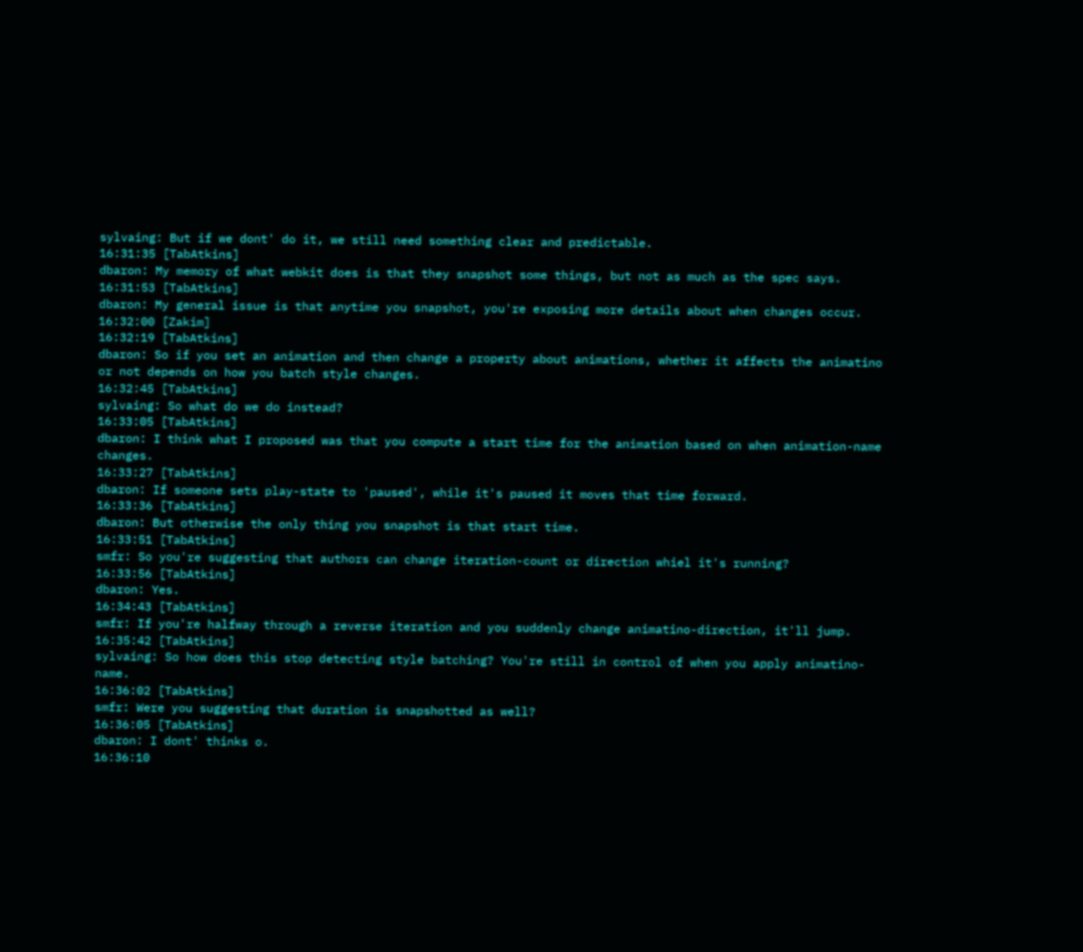sylvaing: But if we dont' do it, we still need something clear and predictable.
16:31:35 [TabAtkins]
dbaron: My memory of what webkit does is that they snapshot some things, but not as much as the spec says.
16:31:53 [TabAtkins]
dbaron: My general issue is that anytime you snapshot, you're exposing more details about when changes occur.
16:32:00 [Zakim]
16:32:19 [TabAtkins]
dbaron: So if you set an animation and then change a property about animations, whether it affects the animatino or not depends on how you batch style changes.
16:32:45 [TabAtkins]
sylvaing: So what do we do instead?
16:33:05 [TabAtkins]
dbaron: I think what I proposed was that you compute a start time for the animation based on when animation-name changes.
16:33:27 [TabAtkins]
dbaron: If someone sets play-state to 'paused', while it's paused it moves that time forward.
16:33:36 [TabAtkins]
dbaron: But otherwise the only thing you snapshot is that start time.
16:33:51 [TabAtkins]
smfr: So you're suggesting that authors can change iteration-count or direction whiel it's running?
16:33:56 [TabAtkins]
dbaron: Yes.
16:34:43 [TabAtkins]
smfr: If you're halfway through a reverse iteration and you suddenly change animatino-direction, it'll jump.
16:35:42 [TabAtkins]
sylvaing: So how does this stop detecting style batching? You're still in control of when you apply animatino-name.
16:36:02 [TabAtkins]
smfr: Were you suggesting that duration is snapshotted as well?
16:36:05 [TabAtkins]
dbaron: I dont' thinks o.
16:36:10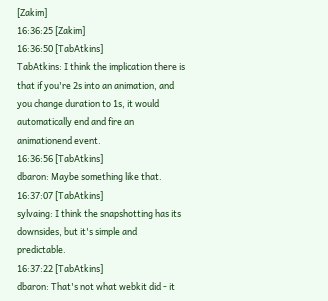[Zakim]
16:36:25 [Zakim]
16:36:50 [TabAtkins]
TabAtkins: I think the implication there is that if you're 2s into an animation, and you change duration to 1s, it would automatically end and fire an animationend event.
16:36:56 [TabAtkins]
dbaron: Maybe something like that.
16:37:07 [TabAtkins]
sylvaing: I think the snapshotting has its downsides, but it's simple and predictable.
16:37:22 [TabAtkins]
dbaron: That's not what webkit did - it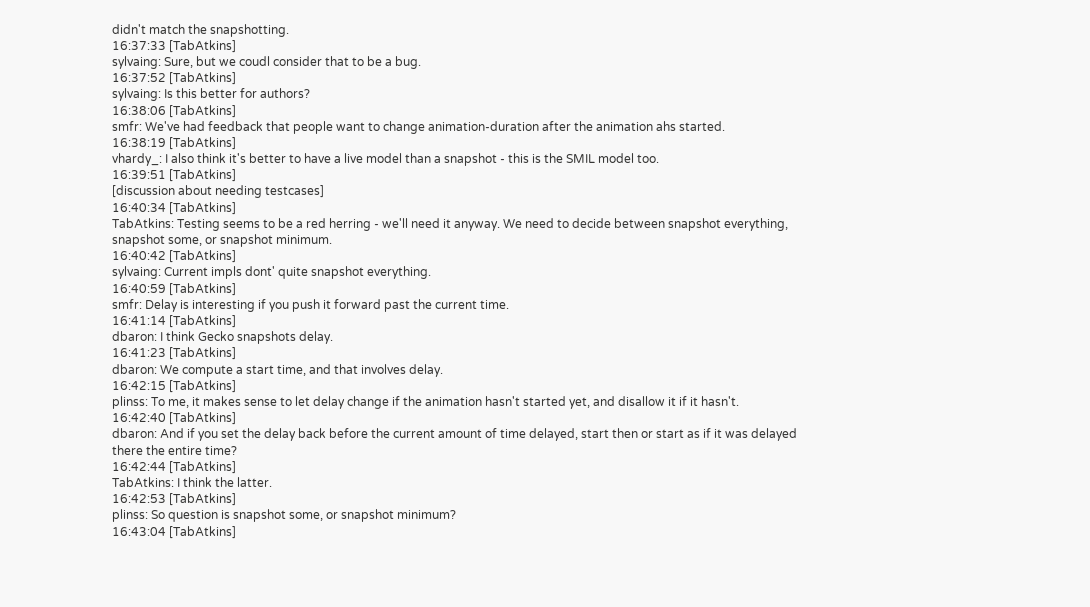didn't match the snapshotting.
16:37:33 [TabAtkins]
sylvaing: Sure, but we coudl consider that to be a bug.
16:37:52 [TabAtkins]
sylvaing: Is this better for authors?
16:38:06 [TabAtkins]
smfr: We've had feedback that people want to change animation-duration after the animation ahs started.
16:38:19 [TabAtkins]
vhardy_: I also think it's better to have a live model than a snapshot - this is the SMIL model too.
16:39:51 [TabAtkins]
[discussion about needing testcases]
16:40:34 [TabAtkins]
TabAtkins: Testing seems to be a red herring - we'll need it anyway. We need to decide between snapshot everything, snapshot some, or snapshot minimum.
16:40:42 [TabAtkins]
sylvaing: Current impls dont' quite snapshot everything.
16:40:59 [TabAtkins]
smfr: Delay is interesting if you push it forward past the current time.
16:41:14 [TabAtkins]
dbaron: I think Gecko snapshots delay.
16:41:23 [TabAtkins]
dbaron: We compute a start time, and that involves delay.
16:42:15 [TabAtkins]
plinss: To me, it makes sense to let delay change if the animation hasn't started yet, and disallow it if it hasn't.
16:42:40 [TabAtkins]
dbaron: And if you set the delay back before the current amount of time delayed, start then or start as if it was delayed there the entire time?
16:42:44 [TabAtkins]
TabAtkins: I think the latter.
16:42:53 [TabAtkins]
plinss: So question is snapshot some, or snapshot minimum?
16:43:04 [TabAtkins]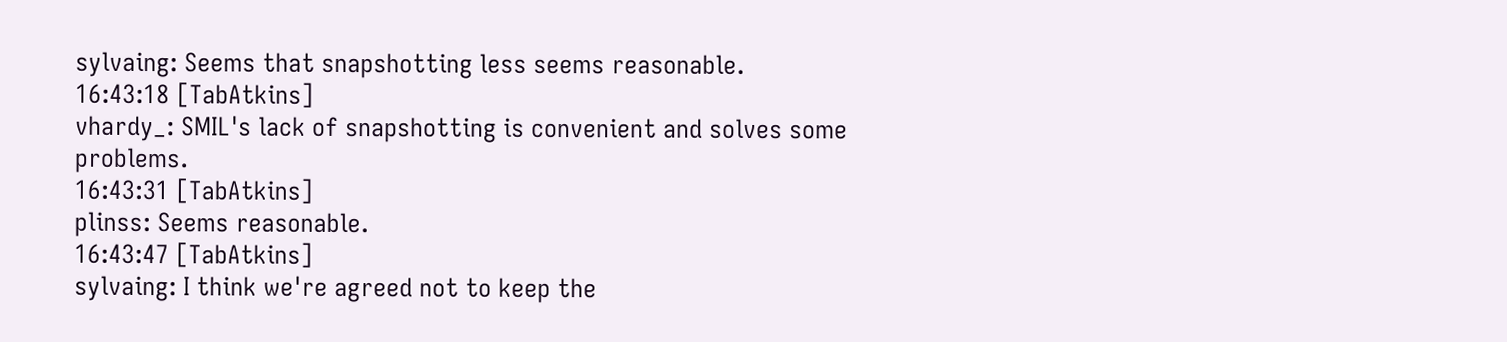sylvaing: Seems that snapshotting less seems reasonable.
16:43:18 [TabAtkins]
vhardy_: SMIL's lack of snapshotting is convenient and solves some problems.
16:43:31 [TabAtkins]
plinss: Seems reasonable.
16:43:47 [TabAtkins]
sylvaing: I think we're agreed not to keep the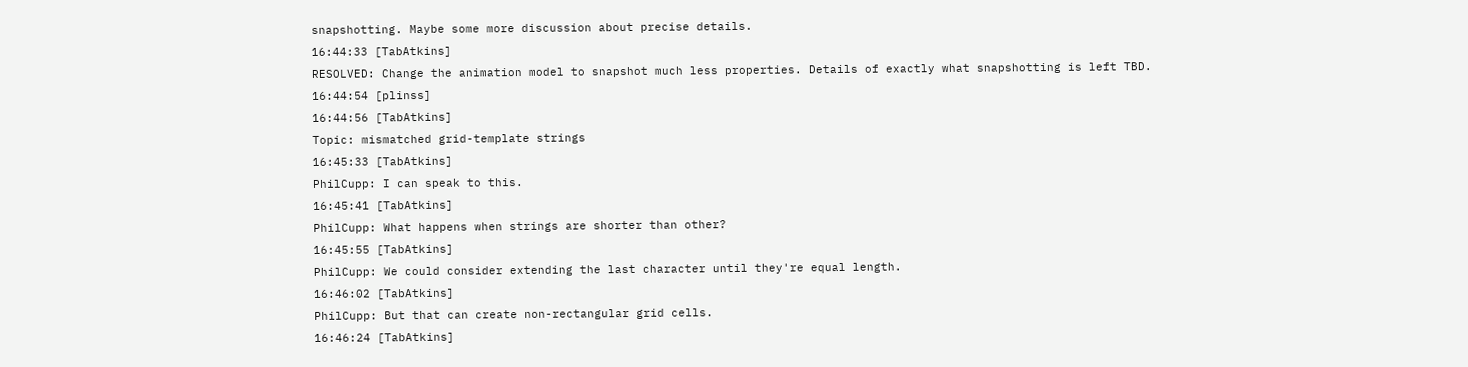snapshotting. Maybe some more discussion about precise details.
16:44:33 [TabAtkins]
RESOLVED: Change the animation model to snapshot much less properties. Details of exactly what snapshotting is left TBD.
16:44:54 [plinss]
16:44:56 [TabAtkins]
Topic: mismatched grid-template strings
16:45:33 [TabAtkins]
PhilCupp: I can speak to this.
16:45:41 [TabAtkins]
PhilCupp: What happens when strings are shorter than other?
16:45:55 [TabAtkins]
PhilCupp: We could consider extending the last character until they're equal length.
16:46:02 [TabAtkins]
PhilCupp: But that can create non-rectangular grid cells.
16:46:24 [TabAtkins]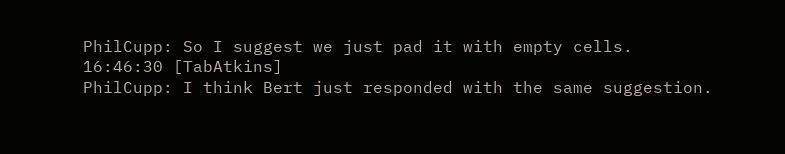PhilCupp: So I suggest we just pad it with empty cells.
16:46:30 [TabAtkins]
PhilCupp: I think Bert just responded with the same suggestion.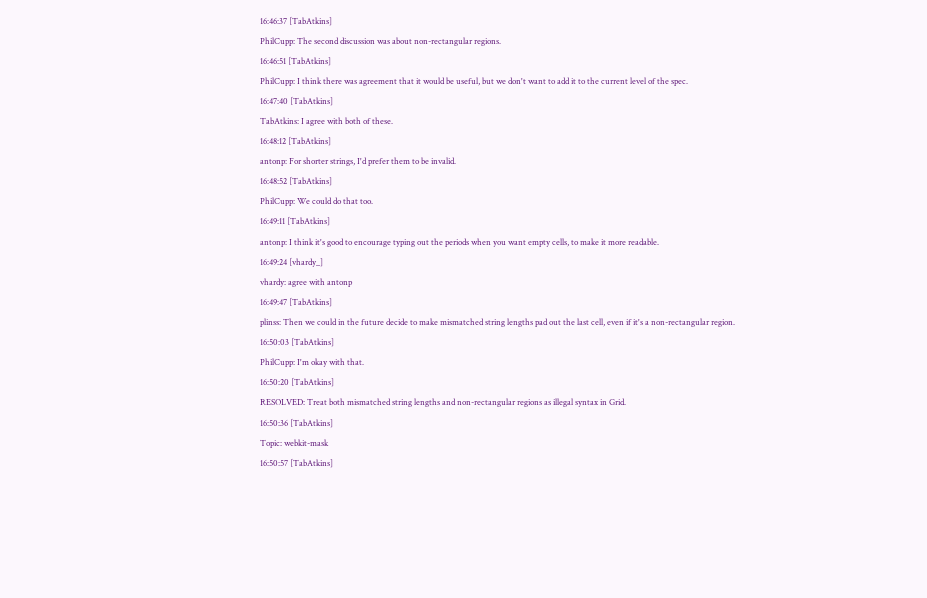16:46:37 [TabAtkins]
PhilCupp: The second discussion was about non-rectangular regions.
16:46:51 [TabAtkins]
PhilCupp: I think there was agreement that it would be useful, but we don't want to add it to the current level of the spec.
16:47:40 [TabAtkins]
TabAtkins: I agree with both of these.
16:48:12 [TabAtkins]
antonp: For shorter strings, I'd prefer them to be invalid.
16:48:52 [TabAtkins]
PhilCupp: We could do that too.
16:49:11 [TabAtkins]
antonp: I think it's good to encourage typing out the periods when you want empty cells, to make it more readable.
16:49:24 [vhardy_]
vhardy: agree with antonp
16:49:47 [TabAtkins]
plinss: Then we could in the future decide to make mismatched string lengths pad out the last cell, even if it's a non-rectangular region.
16:50:03 [TabAtkins]
PhilCupp: I'm okay with that.
16:50:20 [TabAtkins]
RESOLVED: Treat both mismatched string lengths and non-rectangular regions as illegal syntax in Grid.
16:50:36 [TabAtkins]
Topic: webkit-mask
16:50:57 [TabAtkins]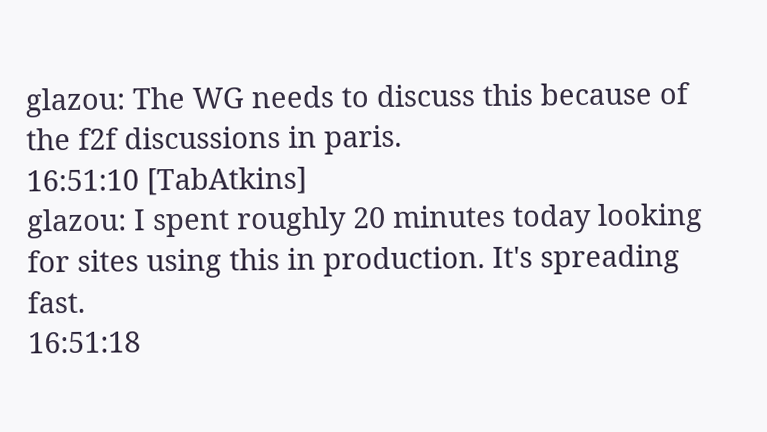glazou: The WG needs to discuss this because of the f2f discussions in paris.
16:51:10 [TabAtkins]
glazou: I spent roughly 20 minutes today looking for sites using this in production. It's spreading fast.
16:51:18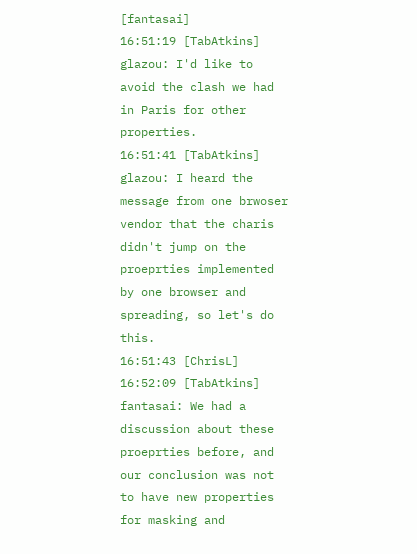[fantasai]
16:51:19 [TabAtkins]
glazou: I'd like to avoid the clash we had in Paris for other properties.
16:51:41 [TabAtkins]
glazou: I heard the message from one brwoser vendor that the charis didn't jump on the proeprties implemented by one browser and spreading, so let's do this.
16:51:43 [ChrisL]
16:52:09 [TabAtkins]
fantasai: We had a discussion about these proeprties before, and our conclusion was not to have new properties for masking and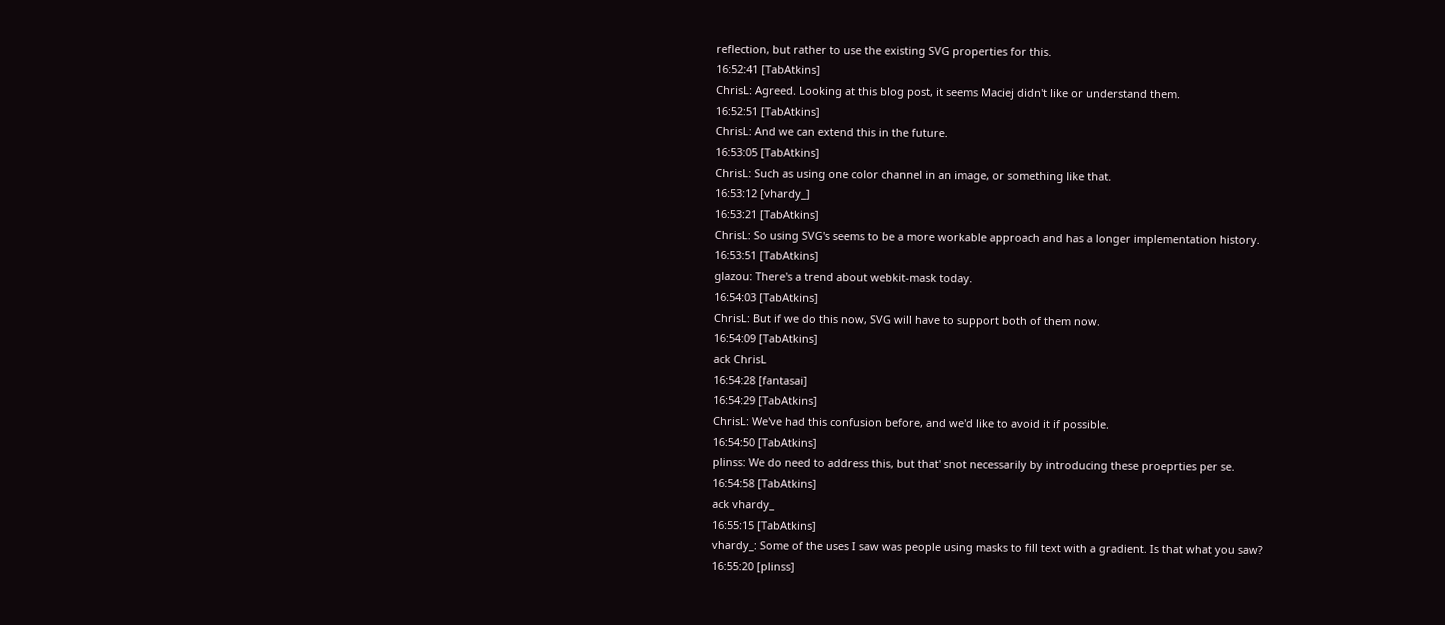reflection, but rather to use the existing SVG properties for this.
16:52:41 [TabAtkins]
ChrisL: Agreed. Looking at this blog post, it seems Maciej didn't like or understand them.
16:52:51 [TabAtkins]
ChrisL: And we can extend this in the future.
16:53:05 [TabAtkins]
ChrisL: Such as using one color channel in an image, or something like that.
16:53:12 [vhardy_]
16:53:21 [TabAtkins]
ChrisL: So using SVG's seems to be a more workable approach and has a longer implementation history.
16:53:51 [TabAtkins]
glazou: There's a trend about webkit-mask today.
16:54:03 [TabAtkins]
ChrisL: But if we do this now, SVG will have to support both of them now.
16:54:09 [TabAtkins]
ack ChrisL
16:54:28 [fantasai]
16:54:29 [TabAtkins]
ChrisL: We've had this confusion before, and we'd like to avoid it if possible.
16:54:50 [TabAtkins]
plinss: We do need to address this, but that' snot necessarily by introducing these proeprties per se.
16:54:58 [TabAtkins]
ack vhardy_
16:55:15 [TabAtkins]
vhardy_: Some of the uses I saw was people using masks to fill text with a gradient. Is that what you saw?
16:55:20 [plinss]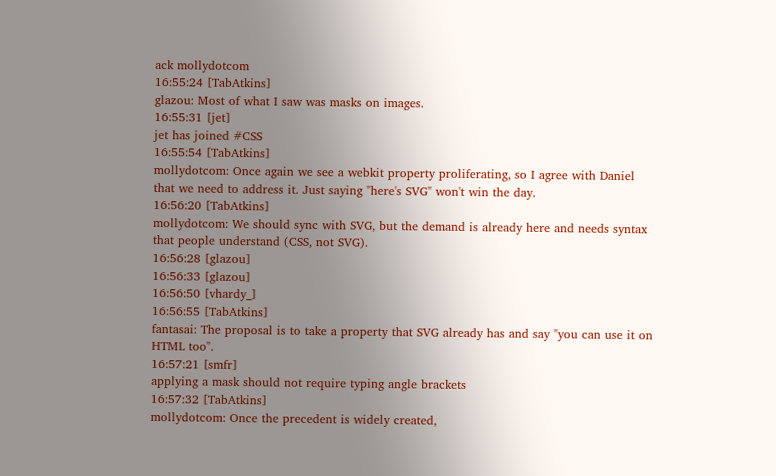ack mollydotcom
16:55:24 [TabAtkins]
glazou: Most of what I saw was masks on images.
16:55:31 [jet]
jet has joined #CSS
16:55:54 [TabAtkins]
mollydotcom: Once again we see a webkit property proliferating, so I agree with Daniel that we need to address it. Just saying "here's SVG" won't win the day.
16:56:20 [TabAtkins]
mollydotcom: We should sync with SVG, but the demand is already here and needs syntax that people understand (CSS, not SVG).
16:56:28 [glazou]
16:56:33 [glazou]
16:56:50 [vhardy_]
16:56:55 [TabAtkins]
fantasai: The proposal is to take a property that SVG already has and say "you can use it on HTML too".
16:57:21 [smfr]
applying a mask should not require typing angle brackets
16:57:32 [TabAtkins]
mollydotcom: Once the precedent is widely created,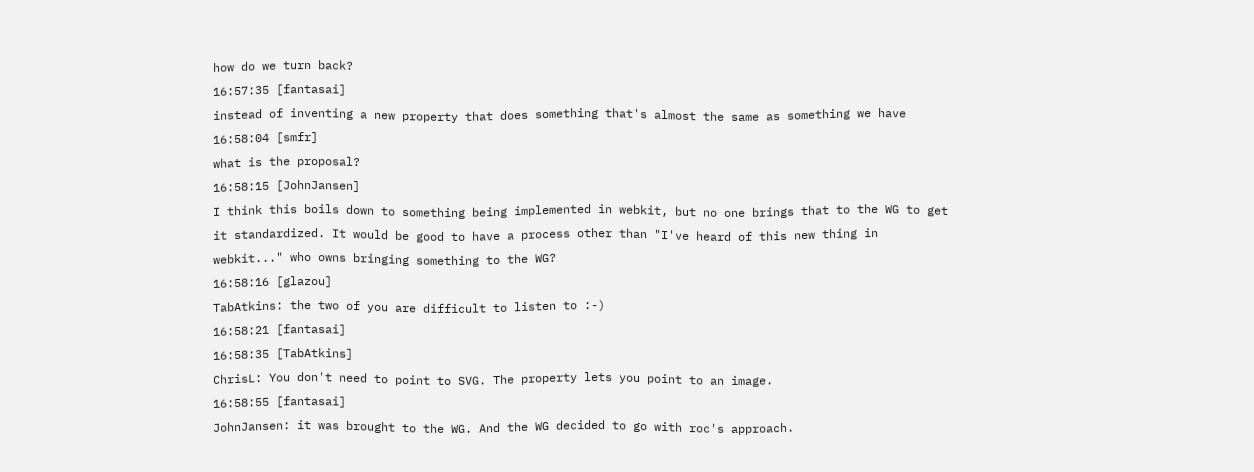how do we turn back?
16:57:35 [fantasai]
instead of inventing a new property that does something that's almost the same as something we have
16:58:04 [smfr]
what is the proposal?
16:58:15 [JohnJansen]
I think this boils down to something being implemented in webkit, but no one brings that to the WG to get it standardized. It would be good to have a process other than "I've heard of this new thing in webkit..." who owns bringing something to the WG?
16:58:16 [glazou]
TabAtkins: the two of you are difficult to listen to :-)
16:58:21 [fantasai]
16:58:35 [TabAtkins]
ChrisL: You don't need to point to SVG. The property lets you point to an image.
16:58:55 [fantasai]
JohnJansen: it was brought to the WG. And the WG decided to go with roc's approach.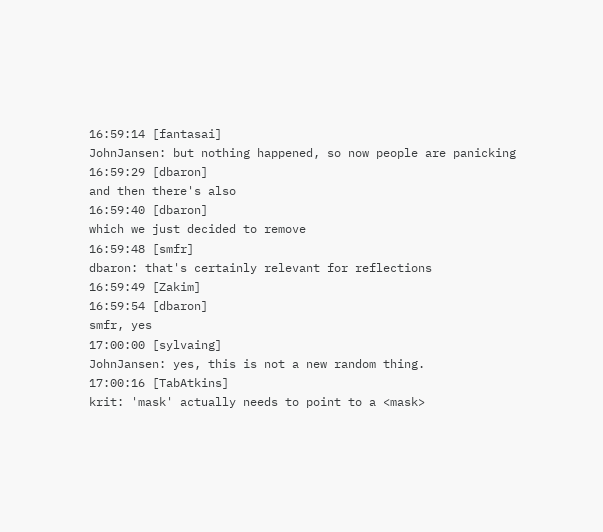16:59:14 [fantasai]
JohnJansen: but nothing happened, so now people are panicking
16:59:29 [dbaron]
and then there's also
16:59:40 [dbaron]
which we just decided to remove
16:59:48 [smfr]
dbaron: that's certainly relevant for reflections
16:59:49 [Zakim]
16:59:54 [dbaron]
smfr, yes
17:00:00 [sylvaing]
JohnJansen: yes, this is not a new random thing.
17:00:16 [TabAtkins]
krit: 'mask' actually needs to point to a <mask>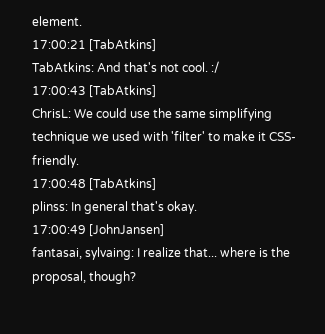element.
17:00:21 [TabAtkins]
TabAtkins: And that's not cool. :/
17:00:43 [TabAtkins]
ChrisL: We could use the same simplifying technique we used with 'filter' to make it CSS-friendly.
17:00:48 [TabAtkins]
plinss: In general that's okay.
17:00:49 [JohnJansen]
fantasai, sylvaing: I realize that... where is the proposal, though?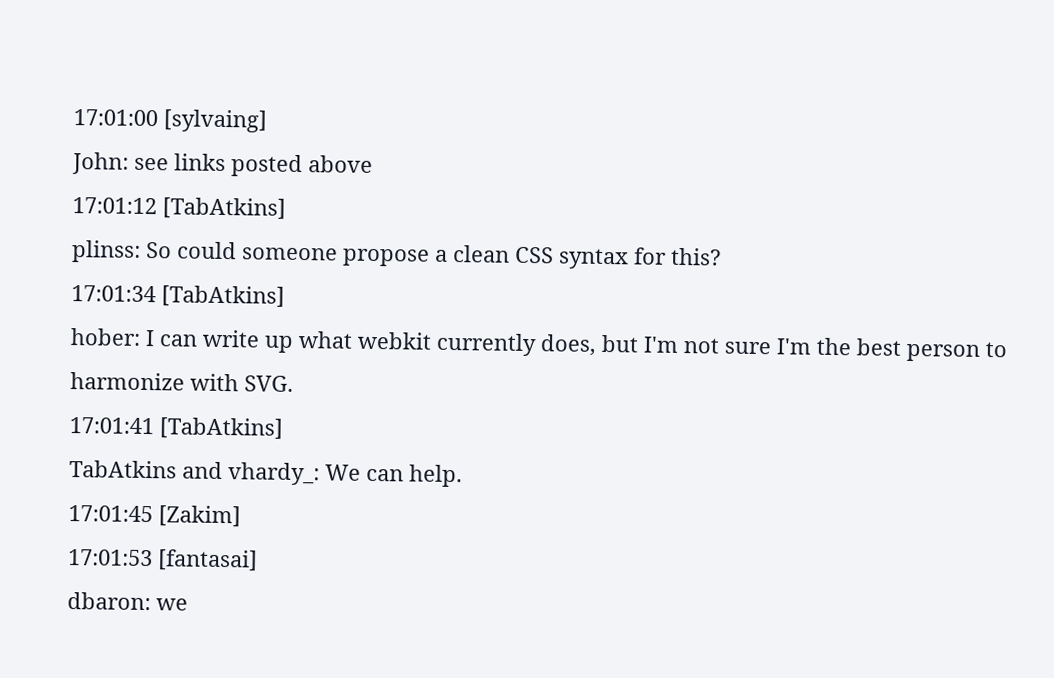17:01:00 [sylvaing]
John: see links posted above
17:01:12 [TabAtkins]
plinss: So could someone propose a clean CSS syntax for this?
17:01:34 [TabAtkins]
hober: I can write up what webkit currently does, but I'm not sure I'm the best person to harmonize with SVG.
17:01:41 [TabAtkins]
TabAtkins and vhardy_: We can help.
17:01:45 [Zakim]
17:01:53 [fantasai]
dbaron: we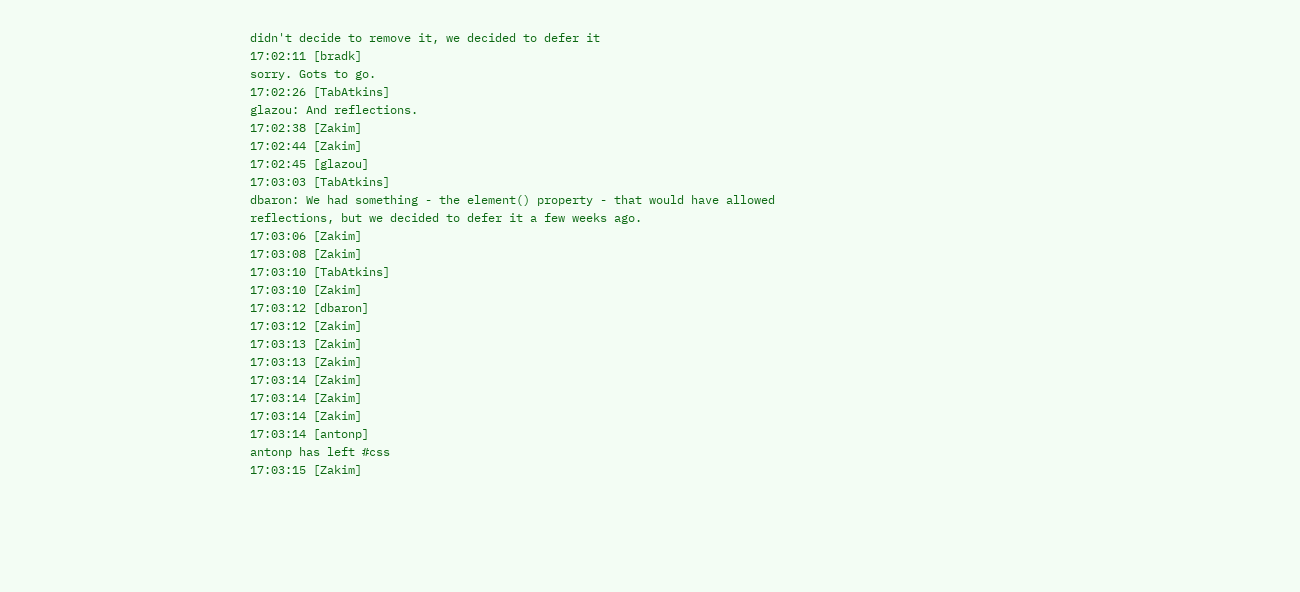didn't decide to remove it, we decided to defer it
17:02:11 [bradk]
sorry. Gots to go.
17:02:26 [TabAtkins]
glazou: And reflections.
17:02:38 [Zakim]
17:02:44 [Zakim]
17:02:45 [glazou]
17:03:03 [TabAtkins]
dbaron: We had something - the element() property - that would have allowed reflections, but we decided to defer it a few weeks ago.
17:03:06 [Zakim]
17:03:08 [Zakim]
17:03:10 [TabAtkins]
17:03:10 [Zakim]
17:03:12 [dbaron]
17:03:12 [Zakim]
17:03:13 [Zakim]
17:03:13 [Zakim]
17:03:14 [Zakim]
17:03:14 [Zakim]
17:03:14 [Zakim]
17:03:14 [antonp]
antonp has left #css
17:03:15 [Zakim]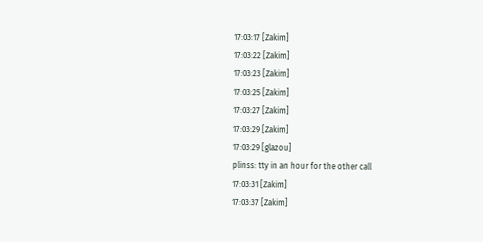17:03:17 [Zakim]
17:03:22 [Zakim]
17:03:23 [Zakim]
17:03:25 [Zakim]
17:03:27 [Zakim]
17:03:29 [Zakim]
17:03:29 [glazou]
plinss: tty in an hour for the other call
17:03:31 [Zakim]
17:03:37 [Zakim]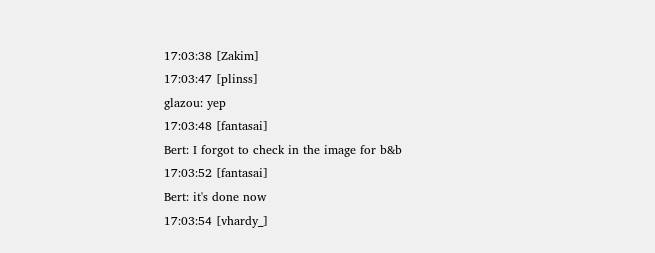17:03:38 [Zakim]
17:03:47 [plinss]
glazou: yep
17:03:48 [fantasai]
Bert: I forgot to check in the image for b&b
17:03:52 [fantasai]
Bert: it's done now
17:03:54 [vhardy_]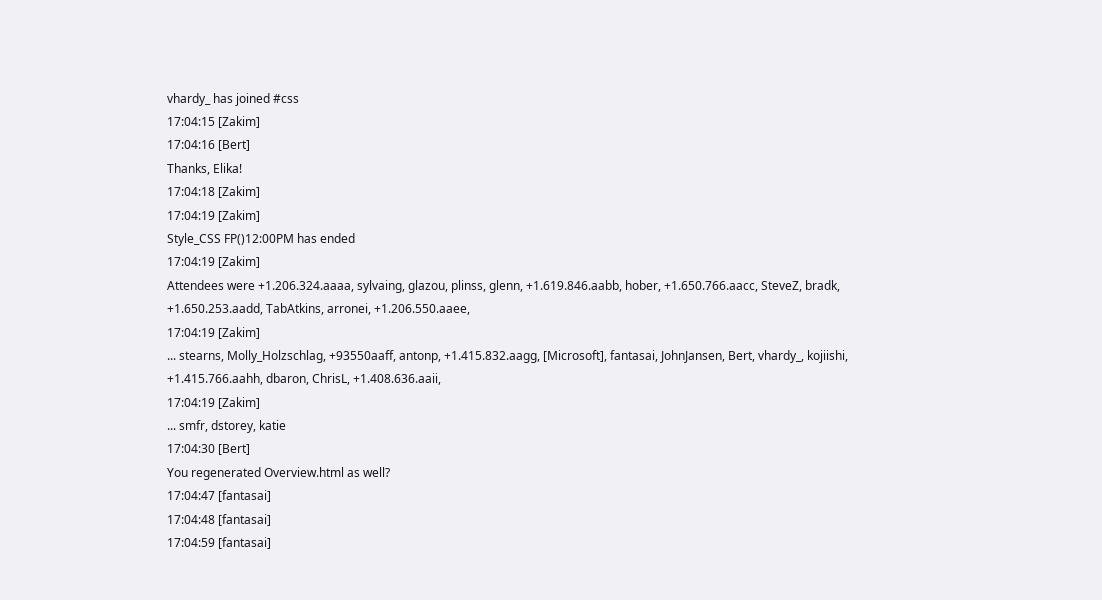vhardy_ has joined #css
17:04:15 [Zakim]
17:04:16 [Bert]
Thanks, Elika!
17:04:18 [Zakim]
17:04:19 [Zakim]
Style_CSS FP()12:00PM has ended
17:04:19 [Zakim]
Attendees were +1.206.324.aaaa, sylvaing, glazou, plinss, glenn, +1.619.846.aabb, hober, +1.650.766.aacc, SteveZ, bradk, +1.650.253.aadd, TabAtkins, arronei, +1.206.550.aaee,
17:04:19 [Zakim]
... stearns, Molly_Holzschlag, +93550aaff, antonp, +1.415.832.aagg, [Microsoft], fantasai, JohnJansen, Bert, vhardy_, kojiishi, +1.415.766.aahh, dbaron, ChrisL, +1.408.636.aaii,
17:04:19 [Zakim]
... smfr, dstorey, katie
17:04:30 [Bert]
You regenerated Overview.html as well?
17:04:47 [fantasai]
17:04:48 [fantasai]
17:04:59 [fantasai]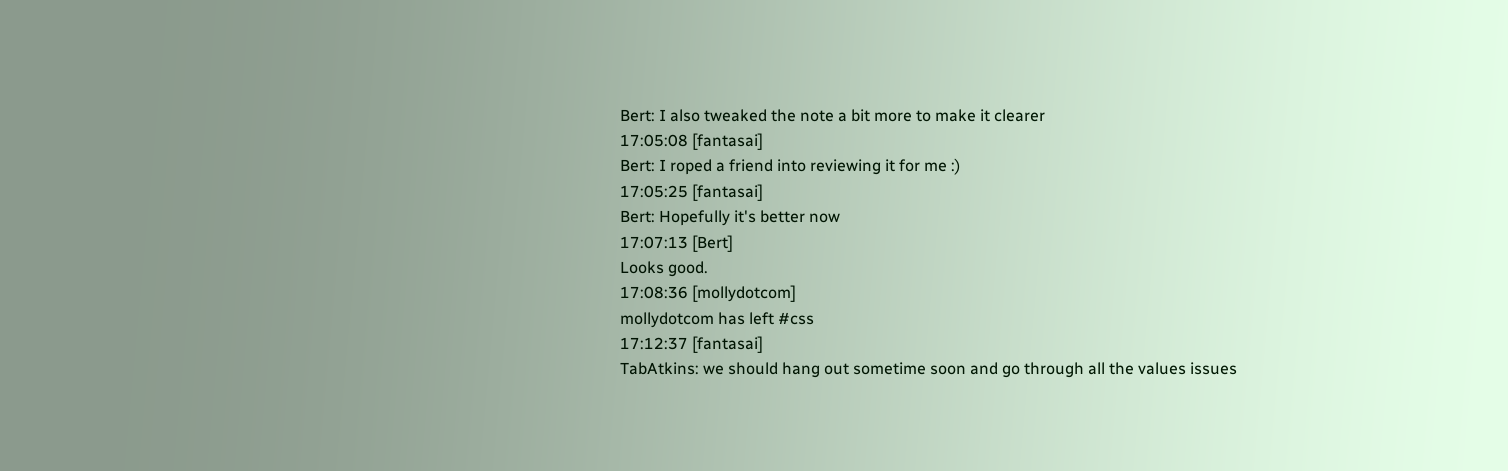Bert: I also tweaked the note a bit more to make it clearer
17:05:08 [fantasai]
Bert: I roped a friend into reviewing it for me :)
17:05:25 [fantasai]
Bert: Hopefully it's better now
17:07:13 [Bert]
Looks good.
17:08:36 [mollydotcom]
mollydotcom has left #css
17:12:37 [fantasai]
TabAtkins: we should hang out sometime soon and go through all the values issues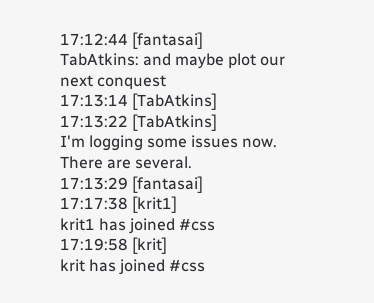17:12:44 [fantasai]
TabAtkins: and maybe plot our next conquest
17:13:14 [TabAtkins]
17:13:22 [TabAtkins]
I'm logging some issues now. There are several.
17:13:29 [fantasai]
17:17:38 [krit1]
krit1 has joined #css
17:19:58 [krit]
krit has joined #css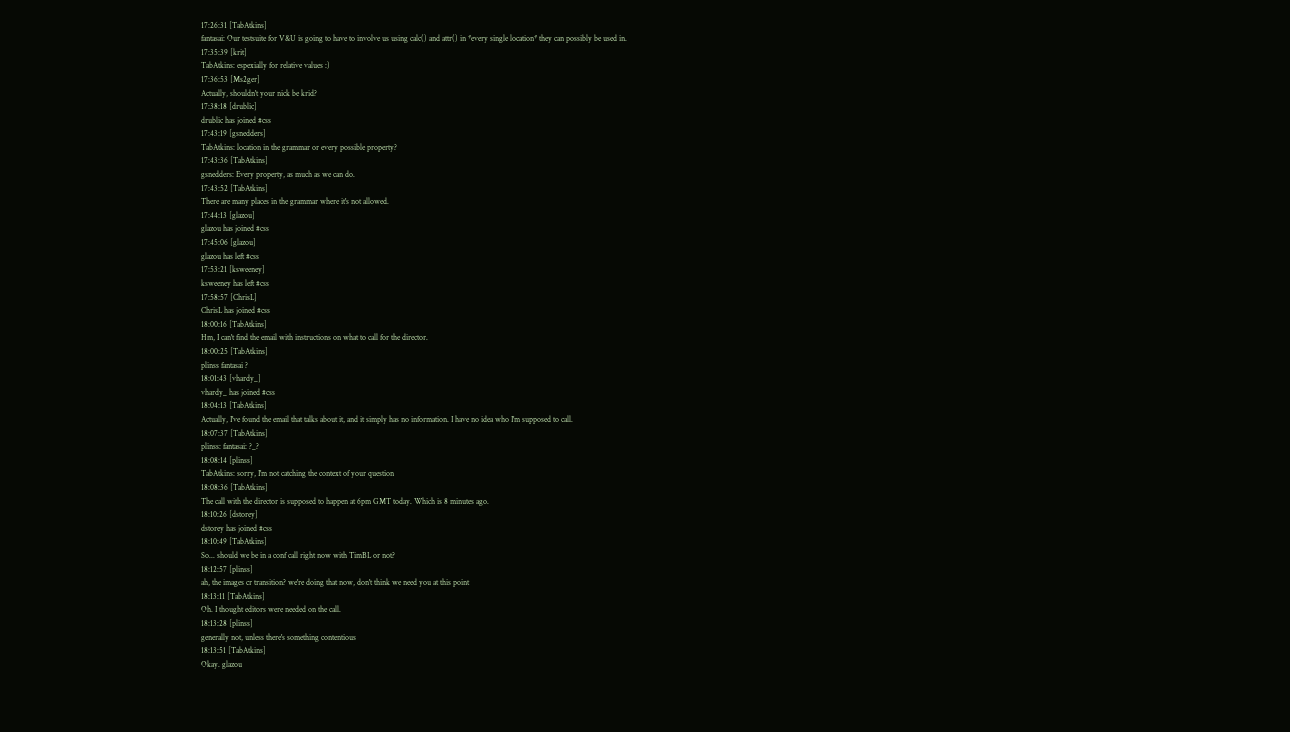17:26:31 [TabAtkins]
fantasai: Our testsuite for V&U is going to have to involve us using calc() and attr() in *every single location* they can possibly be used in.
17:35:39 [krit]
TabAtkins: espexially for relative values :)
17:36:53 [Ms2ger]
Actually, shouldn't your nick be krid?
17:38:18 [drublic]
drublic has joined #css
17:43:19 [gsnedders]
TabAtkins: location in the grammar or every possible property?
17:43:36 [TabAtkins]
gsnedders: Every property, as much as we can do.
17:43:52 [TabAtkins]
There are many places in the grammar where it's not allowed.
17:44:13 [glazou]
glazou has joined #css
17:45:06 [glazou]
glazou has left #css
17:53:21 [ksweeney]
ksweeney has left #css
17:58:57 [ChrisL]
ChrisL has joined #css
18:00:16 [TabAtkins]
Hm, I can't find the email with instructions on what to call for the director.
18:00:25 [TabAtkins]
plinss fantasai ?
18:01:43 [vhardy_]
vhardy_ has joined #css
18:04:13 [TabAtkins]
Actually, I've found the email that talks about it, and it simply has no information. I have no idea who I'm supposed to call.
18:07:37 [TabAtkins]
plinss: fantasai: ?_?
18:08:14 [plinss]
TabAtkins: sorry, I'm not catching the context of your question
18:08:36 [TabAtkins]
The call with the director is supposed to happen at 6pm GMT today. Which is 8 minutes ago.
18:10:26 [dstorey]
dstorey has joined #css
18:10:49 [TabAtkins]
So... should we be in a conf call right now with TimBL or not?
18:12:57 [plinss]
ah, the images cr transition? we're doing that now, don't think we need you at this point
18:13:11 [TabAtkins]
Oh. I thought editors were needed on the call.
18:13:28 [plinss]
generally not, unless there's something contentious
18:13:51 [TabAtkins]
Okay. glazou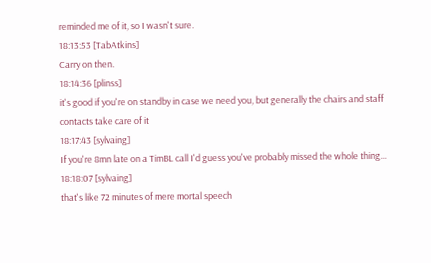reminded me of it, so I wasn't sure.
18:13:53 [TabAtkins]
Carry on then.
18:14:36 [plinss]
it's good if you're on standby in case we need you, but generally the chairs and staff contacts take care of it
18:17:43 [sylvaing]
If you're 8mn late on a TimBL call I'd guess you've probably missed the whole thing...
18:18:07 [sylvaing]
that's like 72 minutes of mere mortal speech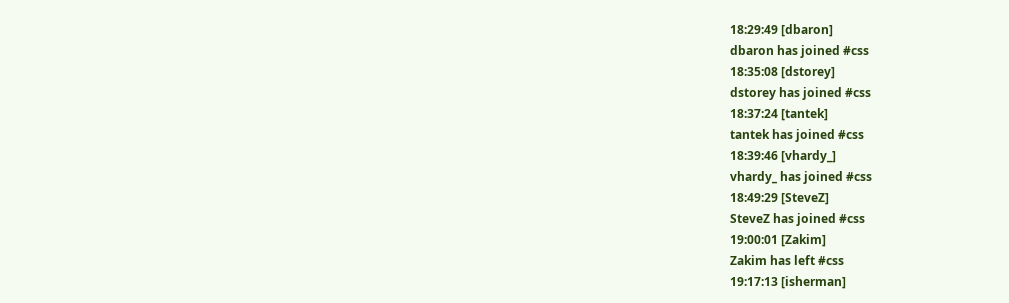18:29:49 [dbaron]
dbaron has joined #css
18:35:08 [dstorey]
dstorey has joined #css
18:37:24 [tantek]
tantek has joined #css
18:39:46 [vhardy_]
vhardy_ has joined #css
18:49:29 [SteveZ]
SteveZ has joined #css
19:00:01 [Zakim]
Zakim has left #css
19:17:13 [isherman]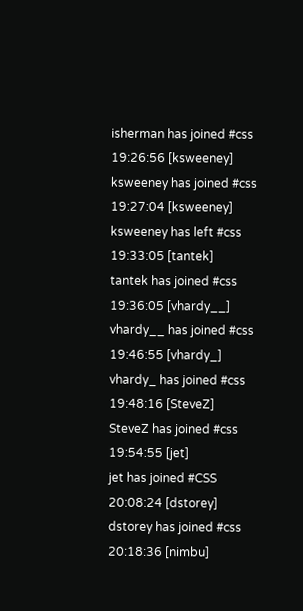isherman has joined #css
19:26:56 [ksweeney]
ksweeney has joined #css
19:27:04 [ksweeney]
ksweeney has left #css
19:33:05 [tantek]
tantek has joined #css
19:36:05 [vhardy__]
vhardy__ has joined #css
19:46:55 [vhardy_]
vhardy_ has joined #css
19:48:16 [SteveZ]
SteveZ has joined #css
19:54:55 [jet]
jet has joined #CSS
20:08:24 [dstorey]
dstorey has joined #css
20:18:36 [nimbu]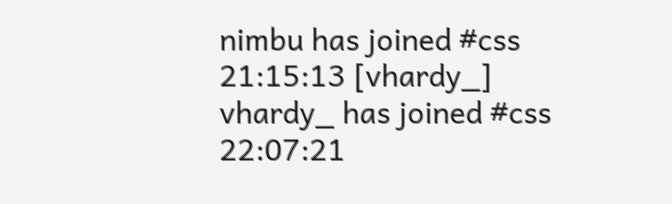nimbu has joined #css
21:15:13 [vhardy_]
vhardy_ has joined #css
22:07:21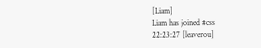[Liam]
Liam has joined #css
22:23:27 [leaverou]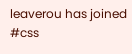leaverou has joined #css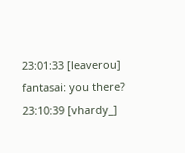23:01:33 [leaverou]
fantasai: you there?
23:10:39 [vhardy_]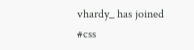vhardy_ has joined #css